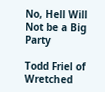No, Hell Will Not be a Big Party

Todd Friel of Wretched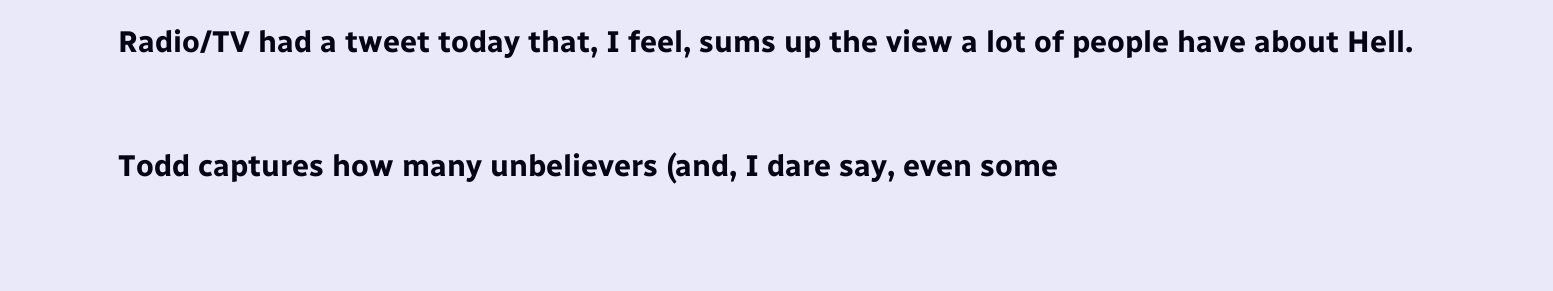Radio/TV had a tweet today that, I feel, sums up the view a lot of people have about Hell.

Todd captures how many unbelievers (and, I dare say, even some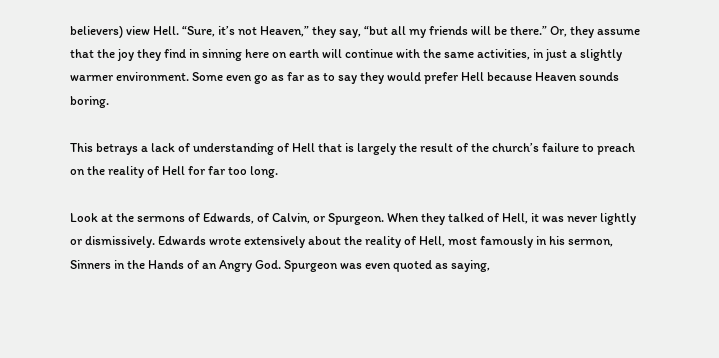believers) view Hell. “Sure, it’s not Heaven,” they say, “but all my friends will be there.” Or, they assume that the joy they find in sinning here on earth will continue with the same activities, in just a slightly warmer environment. Some even go as far as to say they would prefer Hell because Heaven sounds boring.

This betrays a lack of understanding of Hell that is largely the result of the church’s failure to preach on the reality of Hell for far too long.

Look at the sermons of Edwards, of Calvin, or Spurgeon. When they talked of Hell, it was never lightly or dismissively. Edwards wrote extensively about the reality of Hell, most famously in his sermon, Sinners in the Hands of an Angry God. Spurgeon was even quoted as saying,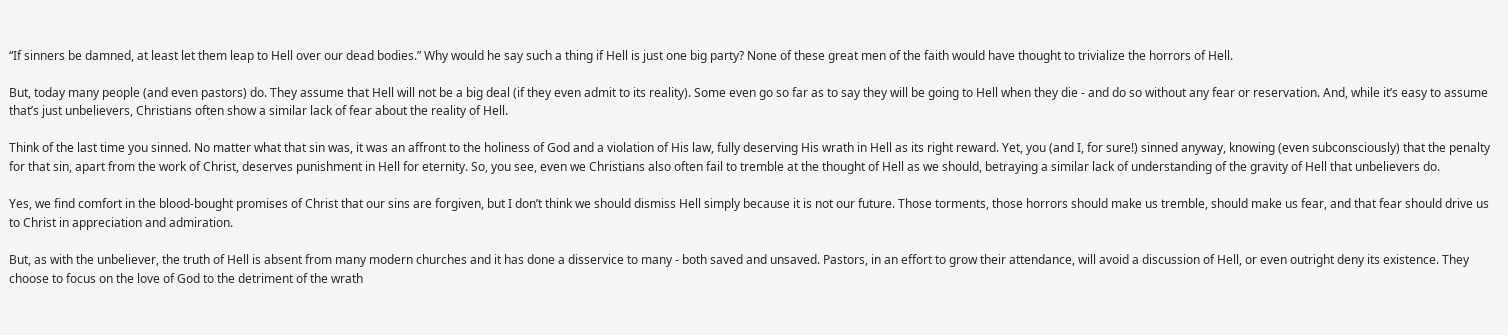“If sinners be damned, at least let them leap to Hell over our dead bodies.” Why would he say such a thing if Hell is just one big party? None of these great men of the faith would have thought to trivialize the horrors of Hell.

But, today many people (and even pastors) do. They assume that Hell will not be a big deal (if they even admit to its reality). Some even go so far as to say they will be going to Hell when they die - and do so without any fear or reservation. And, while it’s easy to assume that’s just unbelievers, Christians often show a similar lack of fear about the reality of Hell.

Think of the last time you sinned. No matter what that sin was, it was an affront to the holiness of God and a violation of His law, fully deserving His wrath in Hell as its right reward. Yet, you (and I, for sure!) sinned anyway, knowing (even subconsciously) that the penalty for that sin, apart from the work of Christ, deserves punishment in Hell for eternity. So, you see, even we Christians also often fail to tremble at the thought of Hell as we should, betraying a similar lack of understanding of the gravity of Hell that unbelievers do.

Yes, we find comfort in the blood-bought promises of Christ that our sins are forgiven, but I don’t think we should dismiss Hell simply because it is not our future. Those torments, those horrors should make us tremble, should make us fear, and that fear should drive us to Christ in appreciation and admiration.

But, as with the unbeliever, the truth of Hell is absent from many modern churches and it has done a disservice to many - both saved and unsaved. Pastors, in an effort to grow their attendance, will avoid a discussion of Hell, or even outright deny its existence. They choose to focus on the love of God to the detriment of the wrath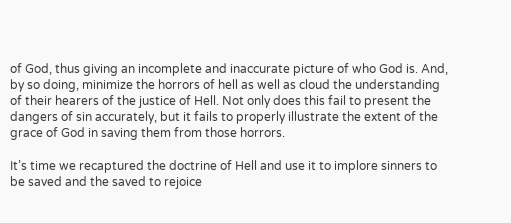of God, thus giving an incomplete and inaccurate picture of who God is. And, by so doing, minimize the horrors of hell as well as cloud the understanding of their hearers of the justice of Hell. Not only does this fail to present the dangers of sin accurately, but it fails to properly illustrate the extent of the grace of God in saving them from those horrors.

It’s time we recaptured the doctrine of Hell and use it to implore sinners to be saved and the saved to rejoice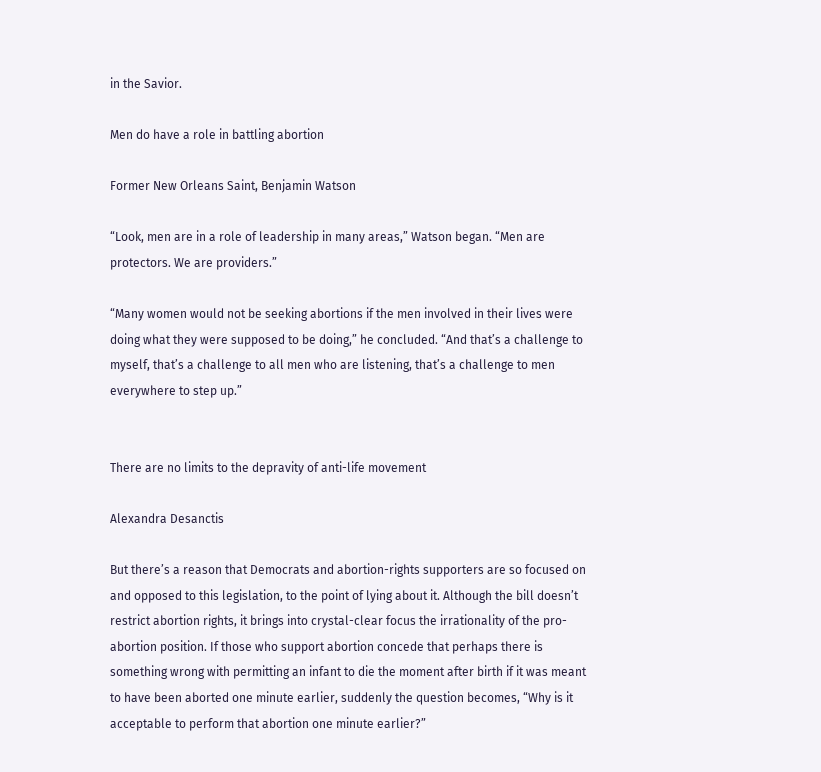in the Savior.

Men do have a role in battling abortion

Former New Orleans Saint, Benjamin Watson

“Look, men are in a role of leadership in many areas,” Watson began. “Men are protectors. We are providers.”

“Many women would not be seeking abortions if the men involved in their lives were doing what they were supposed to be doing,” he concluded. “And that’s a challenge to myself, that’s a challenge to all men who are listening, that’s a challenge to men everywhere to step up.”


There are no limits to the depravity of anti-life movement

Alexandra Desanctis

But there’s a reason that Democrats and abortion-rights supporters are so focused on and opposed to this legislation, to the point of lying about it. Although the bill doesn’t restrict abortion rights, it brings into crystal-clear focus the irrationality of the pro-abortion position. If those who support abortion concede that perhaps there is something wrong with permitting an infant to die the moment after birth if it was meant to have been aborted one minute earlier, suddenly the question becomes, “Why is it acceptable to perform that abortion one minute earlier?”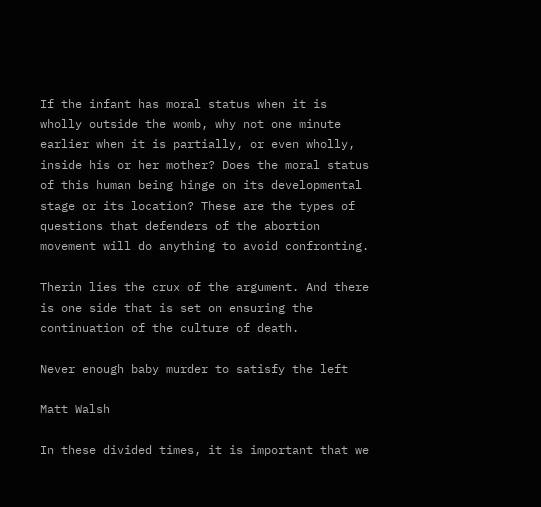If the infant has moral status when it is wholly outside the womb, why not one minute earlier when it is partially, or even wholly, inside his or her mother? Does the moral status of this human being hinge on its developmental stage or its location? These are the types of questions that defenders of the abortion movement will do anything to avoid confronting.

Therin lies the crux of the argument. And there is one side that is set on ensuring the continuation of the culture of death.

Never enough baby murder to satisfy the left

Matt Walsh

In these divided times, it is important that we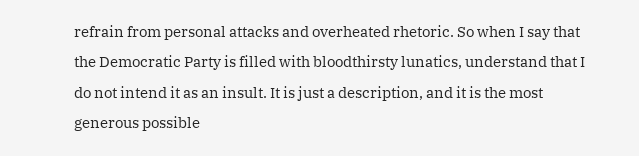refrain from personal attacks and overheated rhetoric. So when I say that the Democratic Party is filled with bloodthirsty lunatics, understand that I do not intend it as an insult. It is just a description, and it is the most generous possible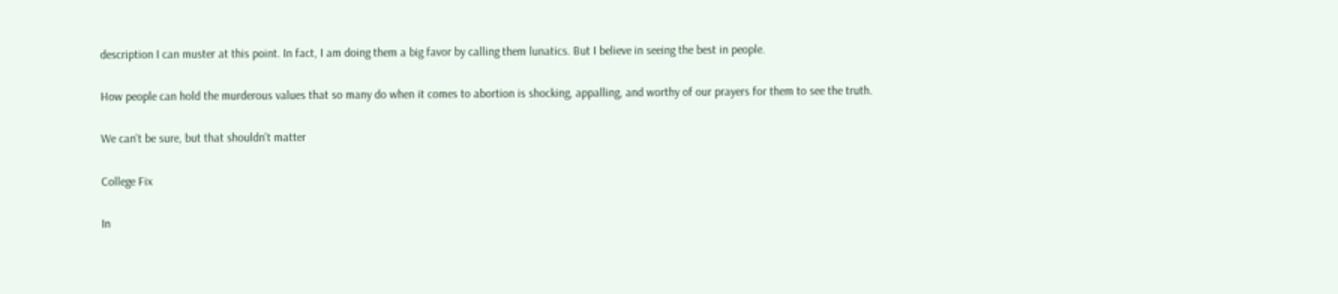description I can muster at this point. In fact, I am doing them a big favor by calling them lunatics. But I believe in seeing the best in people.

How people can hold the murderous values that so many do when it comes to abortion is shocking, appalling, and worthy of our prayers for them to see the truth.

We can't be sure, but that shouldn't matter

College Fix

In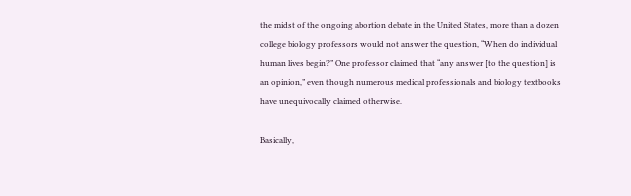the midst of the ongoing abortion debate in the United States, more than a dozen college biology professors would not answer the question, “When do individual human lives begin?” One professor claimed that “any answer [to the question] is an opinion,” even though numerous medical professionals and biology textbooks have unequivocally claimed otherwise.

Basically,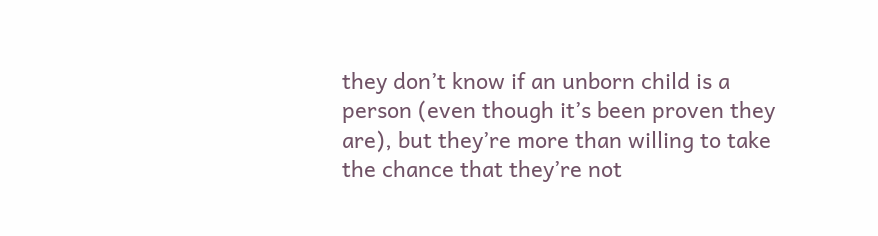they don’t know if an unborn child is a person (even though it’s been proven they are), but they’re more than willing to take the chance that they’re not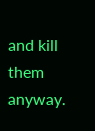and kill them anyway.